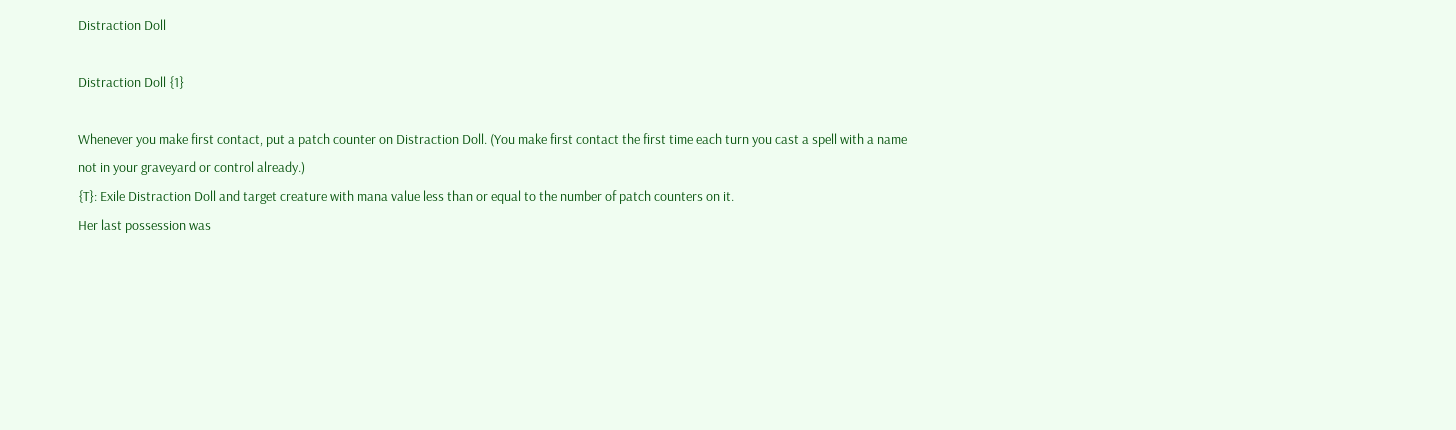Distraction Doll

Distraction Doll {1}

Whenever you make first contact, put a patch counter on Distraction Doll. (You make first contact the first time each turn you cast a spell with a name not in your graveyard or control already.)
{T}: Exile Distraction Doll and target creature with mana value less than or equal to the number of patch counters on it.
Her last possession was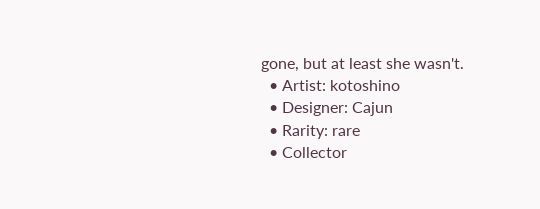gone, but at least she wasn't.
  • Artist: kotoshino
  • Designer: Cajun
  • Rarity: rare
  • Collector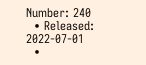Number: 240
  • Released: 2022-07-01
  •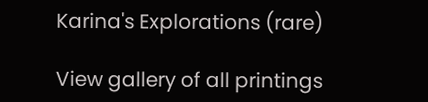Karina's Explorations (rare)

View gallery of all printings